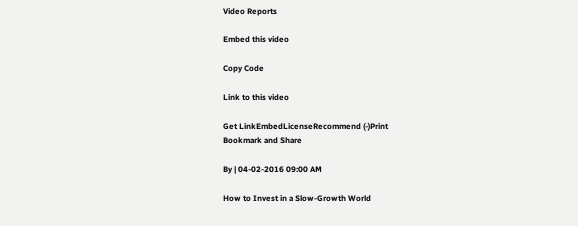Video Reports

Embed this video

Copy Code

Link to this video

Get LinkEmbedLicenseRecommend (-)Print
Bookmark and Share

By | 04-02-2016 09:00 AM

How to Invest in a Slow-Growth World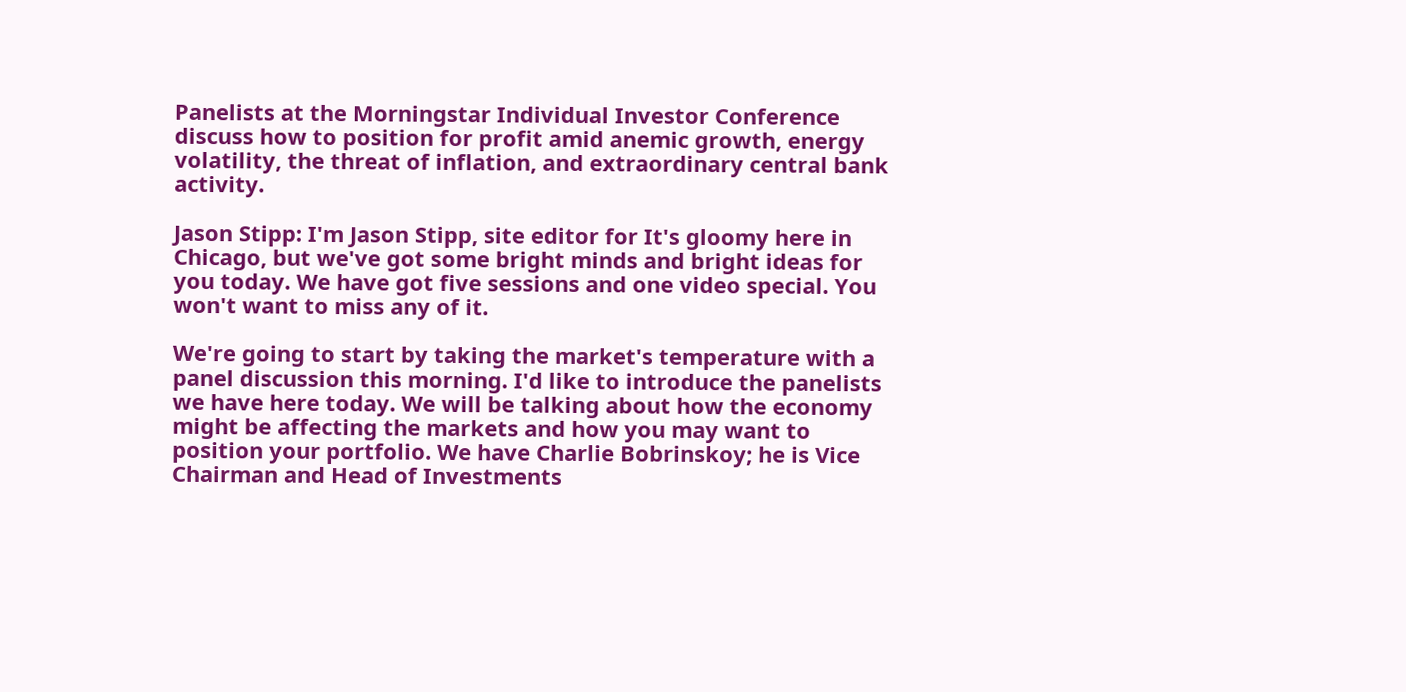Panelists at the Morningstar Individual Investor Conference discuss how to position for profit amid anemic growth, energy volatility, the threat of inflation, and extraordinary central bank activity.

Jason Stipp: I'm Jason Stipp, site editor for It's gloomy here in Chicago, but we've got some bright minds and bright ideas for you today. We have got five sessions and one video special. You won't want to miss any of it.

We're going to start by taking the market's temperature with a panel discussion this morning. I'd like to introduce the panelists we have here today. We will be talking about how the economy might be affecting the markets and how you may want to position your portfolio. We have Charlie Bobrinskoy; he is Vice Chairman and Head of Investments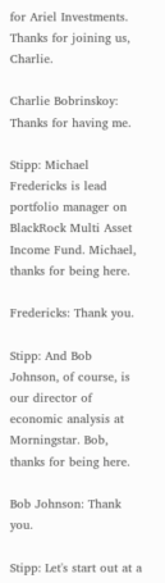for Ariel Investments. Thanks for joining us, Charlie.

Charlie Bobrinskoy: Thanks for having me.

Stipp: Michael Fredericks is lead portfolio manager on BlackRock Multi Asset Income Fund. Michael, thanks for being here.

Fredericks: Thank you.

Stipp: And Bob Johnson, of course, is our director of economic analysis at Morningstar. Bob, thanks for being here.

Bob Johnson: Thank you.

Stipp: Let's start out at a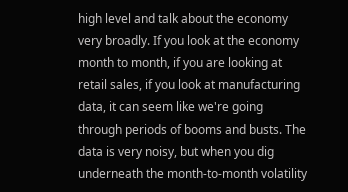high level and talk about the economy very broadly. If you look at the economy month to month, if you are looking at retail sales, if you look at manufacturing data, it can seem like we're going through periods of booms and busts. The data is very noisy, but when you dig underneath the month-to-month volatility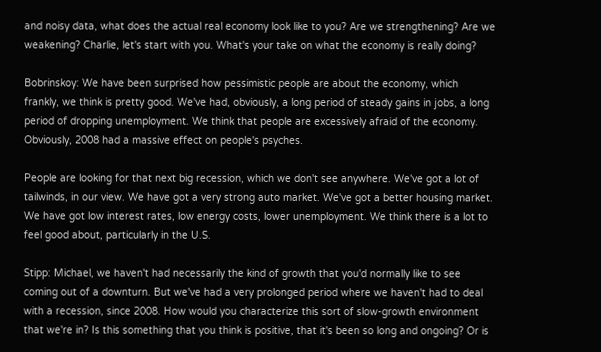and noisy data, what does the actual real economy look like to you? Are we strengthening? Are we weakening? Charlie, let's start with you. What's your take on what the economy is really doing?

Bobrinskoy: We have been surprised how pessimistic people are about the economy, which frankly, we think is pretty good. We've had, obviously, a long period of steady gains in jobs, a long period of dropping unemployment. We think that people are excessively afraid of the economy. Obviously, 2008 had a massive effect on people's psyches.

People are looking for that next big recession, which we don't see anywhere. We've got a lot of tailwinds, in our view. We have got a very strong auto market. We've got a better housing market. We have got low interest rates, low energy costs, lower unemployment. We think there is a lot to feel good about, particularly in the U.S.

Stipp: Michael, we haven't had necessarily the kind of growth that you'd normally like to see coming out of a downturn. But we've had a very prolonged period where we haven't had to deal with a recession, since 2008. How would you characterize this sort of slow-growth environment that we're in? Is this something that you think is positive, that it's been so long and ongoing? Or is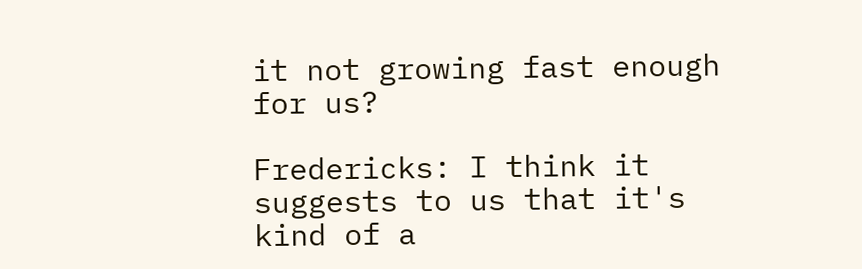it not growing fast enough for us?

Fredericks: I think it suggests to us that it's kind of a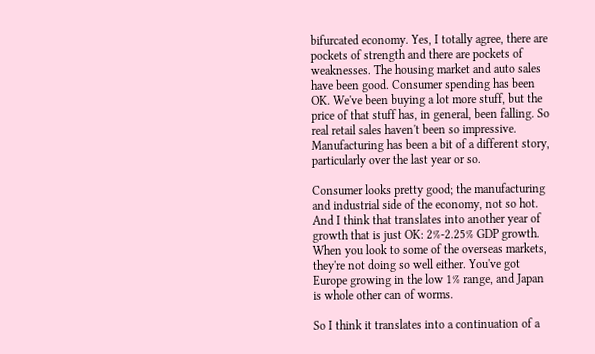bifurcated economy. Yes, I totally agree, there are pockets of strength and there are pockets of weaknesses. The housing market and auto sales have been good. Consumer spending has been OK. We've been buying a lot more stuff, but the price of that stuff has, in general, been falling. So real retail sales haven't been so impressive. Manufacturing has been a bit of a different story, particularly over the last year or so.

Consumer looks pretty good; the manufacturing and industrial side of the economy, not so hot. And I think that translates into another year of growth that is just OK: 2%-2.25% GDP growth. When you look to some of the overseas markets, they're not doing so well either. You've got Europe growing in the low 1% range, and Japan is whole other can of worms.

So I think it translates into a continuation of a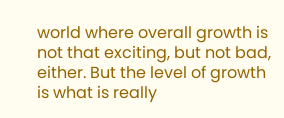world where overall growth is not that exciting, but not bad, either. But the level of growth is what is really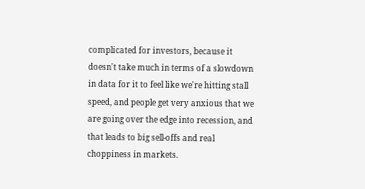complicated for investors, because it doesn't take much in terms of a slowdown in data for it to feel like we're hitting stall speed, and people get very anxious that we are going over the edge into recession, and that leads to big sell-offs and real choppiness in markets.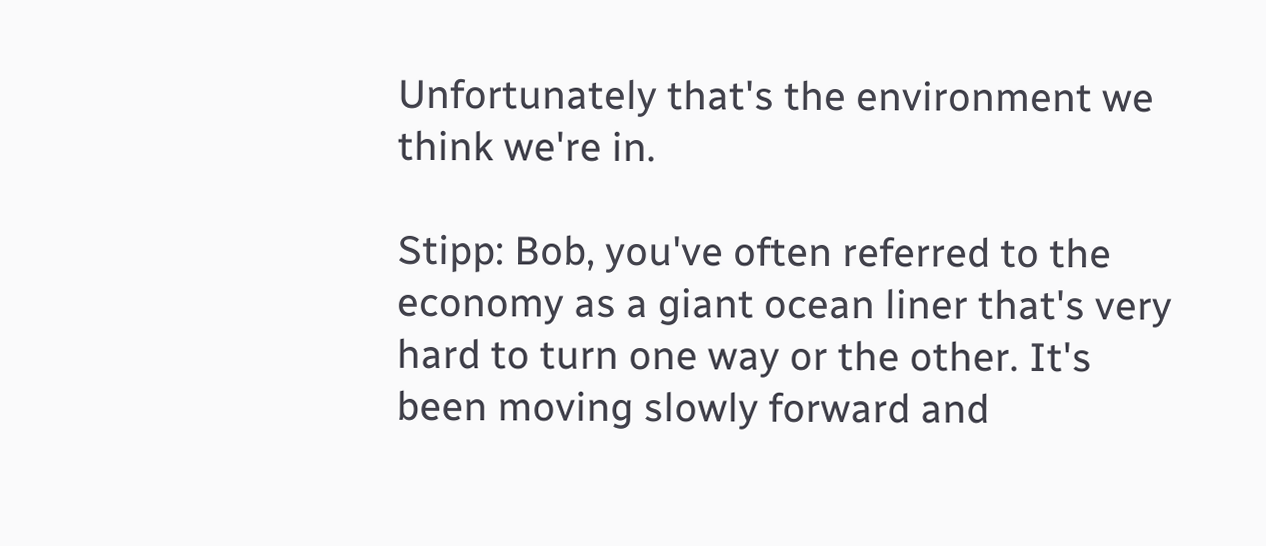Unfortunately that's the environment we think we're in.

Stipp: Bob, you've often referred to the economy as a giant ocean liner that's very hard to turn one way or the other. It's been moving slowly forward and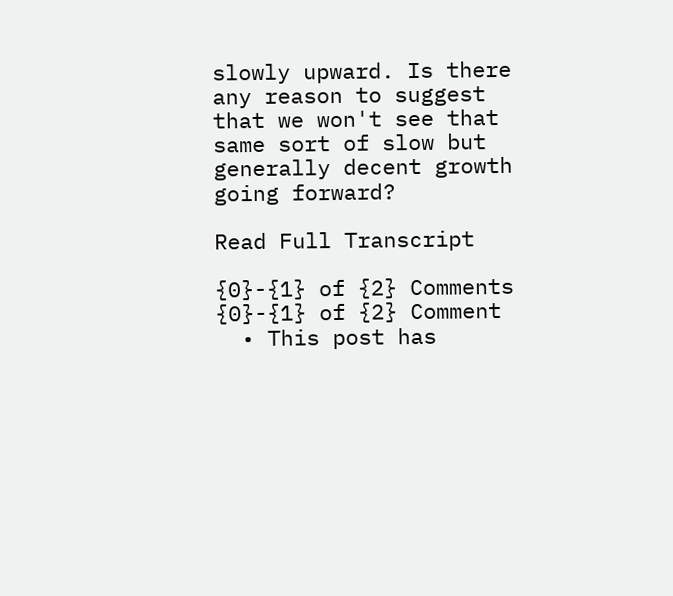slowly upward. Is there any reason to suggest that we won't see that same sort of slow but generally decent growth going forward?

Read Full Transcript

{0}-{1} of {2} Comments
{0}-{1} of {2} Comment
  • This post has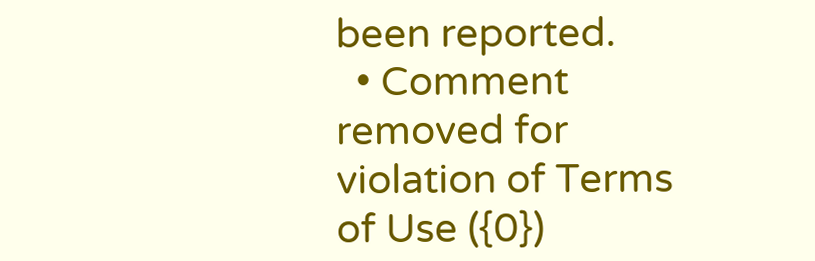been reported.
  • Comment removed for violation of Terms of Use ({0})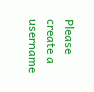Please create a username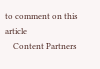to comment on this article
    Content Partners